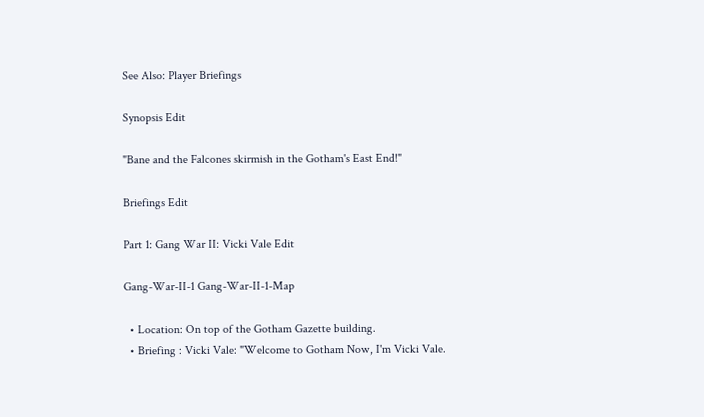See Also: Player Briefings

Synopsis Edit

"Bane and the Falcones skirmish in the Gotham's East End!"

Briefings Edit

Part 1: Gang War II: Vicki Vale Edit

Gang-War-II-1 Gang-War-II-1-Map

  • Location: On top of the Gotham Gazette building.
  • Briefing : Vicki Vale: "Welcome to Gotham Now, I'm Vicki Vale.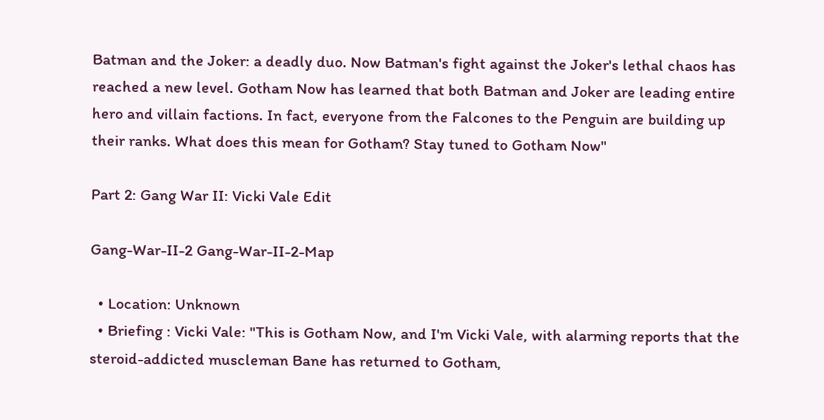Batman and the Joker: a deadly duo. Now Batman's fight against the Joker's lethal chaos has reached a new level. Gotham Now has learned that both Batman and Joker are leading entire hero and villain factions. In fact, everyone from the Falcones to the Penguin are building up their ranks. What does this mean for Gotham? Stay tuned to Gotham Now"

Part 2: Gang War II: Vicki Vale Edit

Gang-War-II-2 Gang-War-II-2-Map

  • Location: Unknown
  • Briefing : Vicki Vale: "This is Gotham Now, and I'm Vicki Vale, with alarming reports that the steroid-addicted muscleman Bane has returned to Gotham,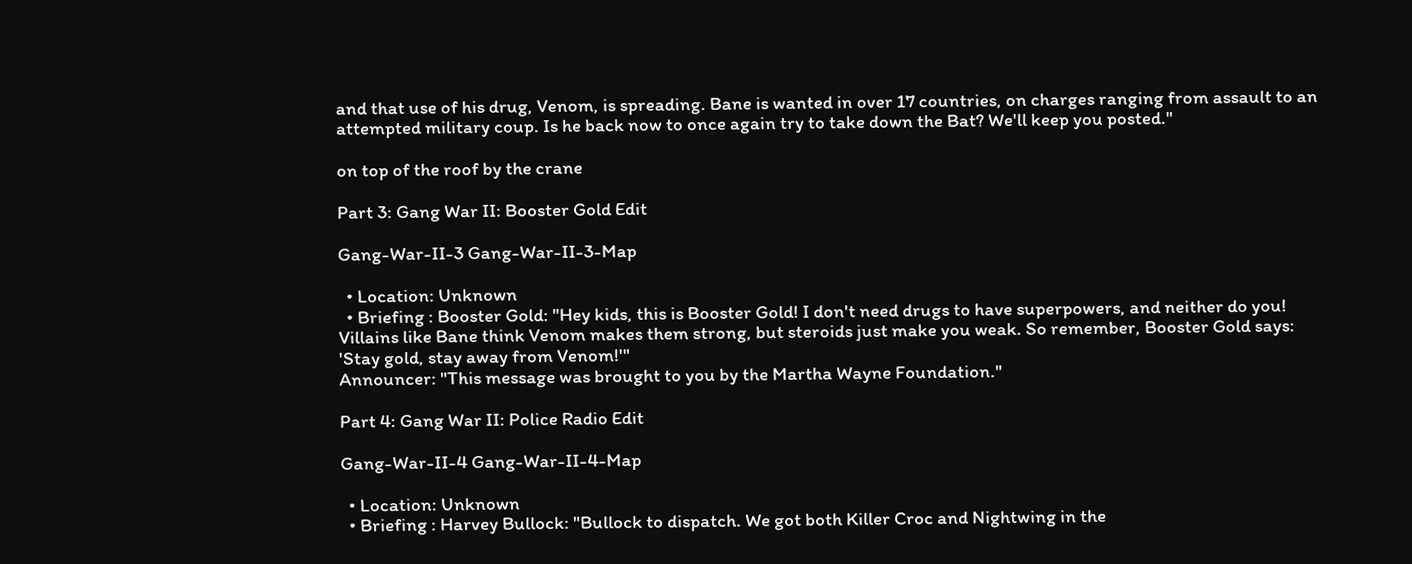and that use of his drug, Venom, is spreading. Bane is wanted in over 17 countries, on charges ranging from assault to an attempted military coup. Is he back now to once again try to take down the Bat? We'll keep you posted."

on top of the roof by the crane

Part 3: Gang War II: Booster Gold Edit

Gang-War-II-3 Gang-War-II-3-Map

  • Location: Unknown
  • Briefing : Booster Gold: "Hey kids, this is Booster Gold! I don't need drugs to have superpowers, and neither do you! Villains like Bane think Venom makes them strong, but steroids just make you weak. So remember, Booster Gold says: 'Stay gold, stay away from Venom!'"
Announcer: "This message was brought to you by the Martha Wayne Foundation."

Part 4: Gang War II: Police Radio Edit

Gang-War-II-4 Gang-War-II-4-Map

  • Location: Unknown
  • Briefing : Harvey Bullock: "Bullock to dispatch. We got both Killer Croc and Nightwing in the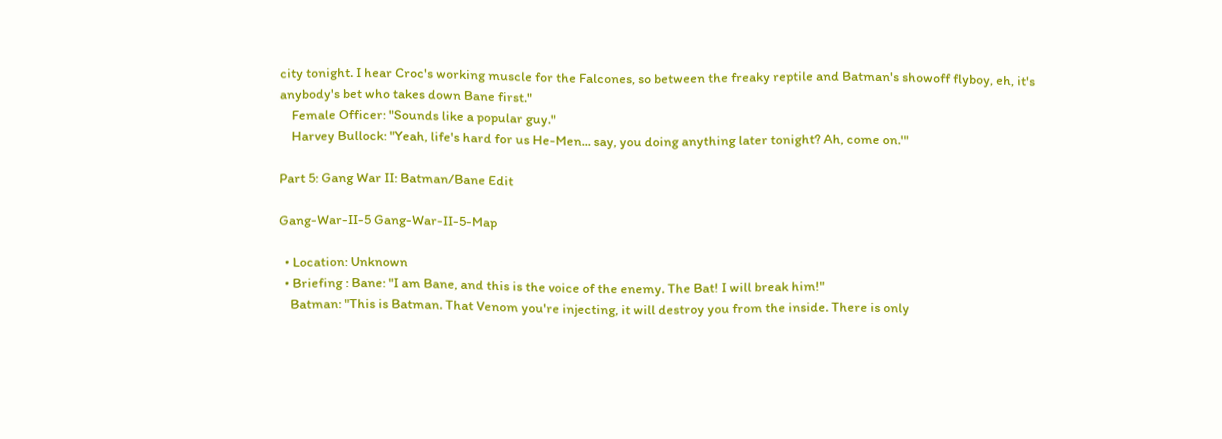city tonight. I hear Croc's working muscle for the Falcones, so between the freaky reptile and Batman's showoff flyboy, eh, it's anybody's bet who takes down Bane first."
    Female Officer: "Sounds like a popular guy."
    Harvey Bullock: "Yeah, life's hard for us He-Men... say, you doing anything later tonight? Ah, come on.'"

Part 5: Gang War II: Batman/Bane Edit

Gang-War-II-5 Gang-War-II-5-Map

  • Location: Unknown
  • Briefing : Bane: "I am Bane, and this is the voice of the enemy. The Bat! I will break him!"
    Batman: "This is Batman. That Venom you're injecting, it will destroy you from the inside. There is only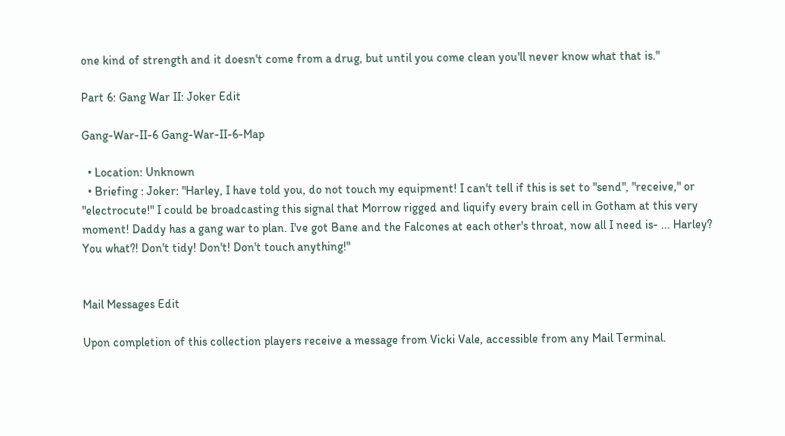one kind of strength and it doesn't come from a drug, but until you come clean you'll never know what that is."

Part 6: Gang War II: Joker Edit

Gang-War-II-6 Gang-War-II-6-Map

  • Location: Unknown
  • Briefing : Joker: "Harley, I have told you, do not touch my equipment! I can't tell if this is set to "send", "receive," or "electrocute!" I could be broadcasting this signal that Morrow rigged and liquify every brain cell in Gotham at this very moment! Daddy has a gang war to plan. I've got Bane and the Falcones at each other's throat, now all I need is- ... Harley? You what?! Don't tidy! Don't! Don't touch anything!"


Mail Messages Edit

Upon completion of this collection players receive a message from Vicki Vale, accessible from any Mail Terminal.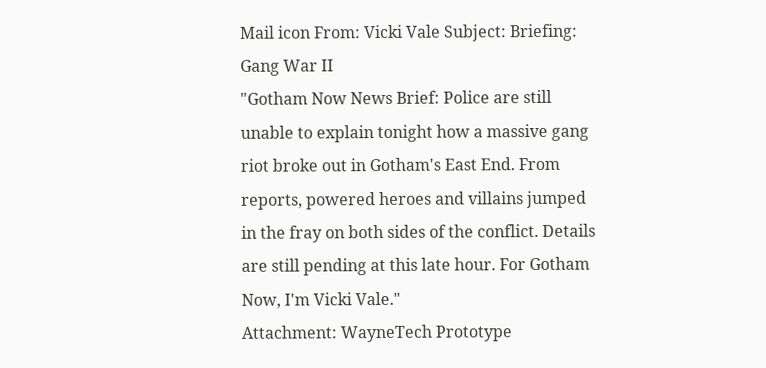Mail icon From: Vicki Vale Subject: Briefing: Gang War II
"Gotham Now News Brief: Police are still unable to explain tonight how a massive gang riot broke out in Gotham's East End. From reports, powered heroes and villains jumped in the fray on both sides of the conflict. Details are still pending at this late hour. For Gotham Now, I'm Vicki Vale."
Attachment: WayneTech Prototype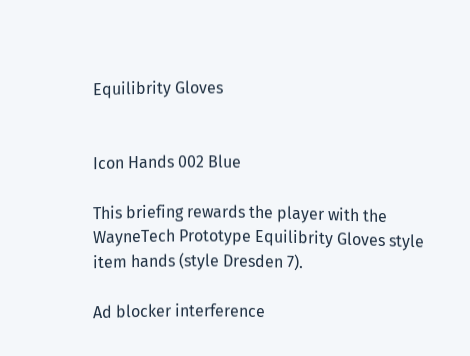Equilibrity Gloves


Icon Hands 002 Blue

This briefing rewards the player with the WayneTech Prototype Equilibrity Gloves style item hands (style Dresden 7).

Ad blocker interference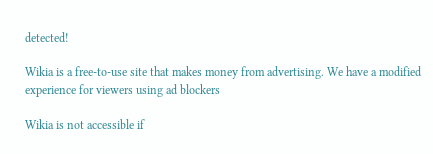detected!

Wikia is a free-to-use site that makes money from advertising. We have a modified experience for viewers using ad blockers

Wikia is not accessible if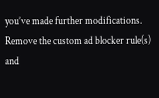you’ve made further modifications. Remove the custom ad blocker rule(s) and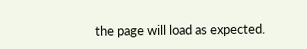the page will load as expected.